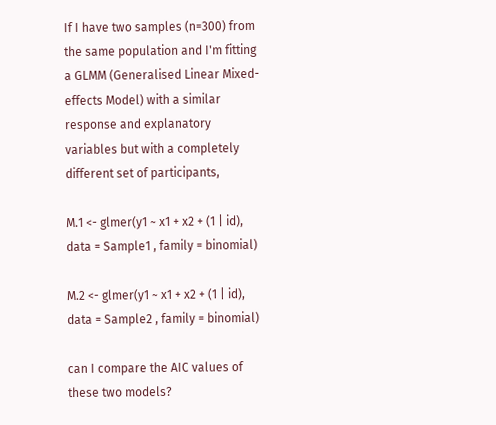If I have two samples (n=300) from the same population and I'm fitting a GLMM (Generalised Linear Mixed-effects Model) with a similar response and explanatory variables but with a completely different set of participants,

M.1 <- glmer(y1 ~ x1 + x2 + (1 | id), data = Sample1 , family = binomial)

M.2 <- glmer(y1 ~ x1 + x2 + (1 | id), data = Sample2 , family = binomial)

can I compare the AIC values of these two models?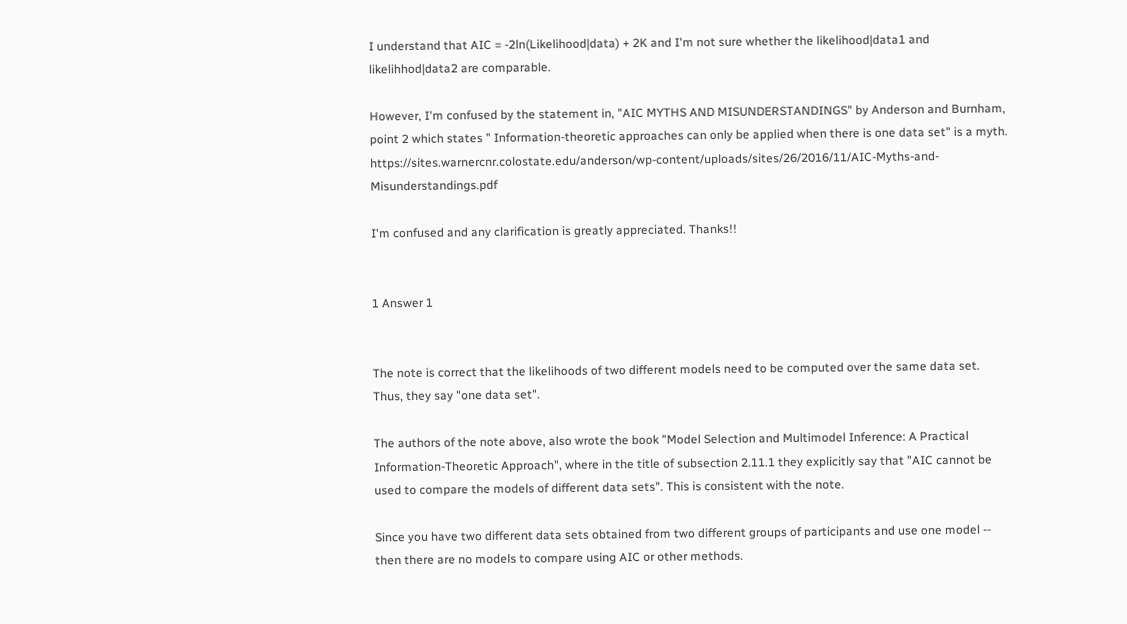I understand that AIC = -2ln(Likelihood|data) + 2K and I'm not sure whether the likelihood|data1 and likelihhod|data2 are comparable.

However, I'm confused by the statement in, "AIC MYTHS AND MISUNDERSTANDINGS" by Anderson and Burnham, point 2 which states " Information-theoretic approaches can only be applied when there is one data set" is a myth. https://sites.warnercnr.colostate.edu/anderson/wp-content/uploads/sites/26/2016/11/AIC-Myths-and-Misunderstandings.pdf

I'm confused and any clarification is greatly appreciated. Thanks!!


1 Answer 1


The note is correct that the likelihoods of two different models need to be computed over the same data set. Thus, they say "one data set".

The authors of the note above, also wrote the book "Model Selection and Multimodel Inference: A Practical Information-Theoretic Approach", where in the title of subsection 2.11.1 they explicitly say that "AIC cannot be used to compare the models of different data sets". This is consistent with the note.

Since you have two different data sets obtained from two different groups of participants and use one model -- then there are no models to compare using AIC or other methods.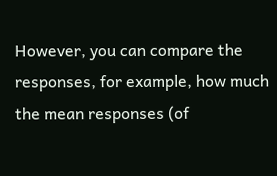However, you can compare the responses, for example, how much the mean responses (of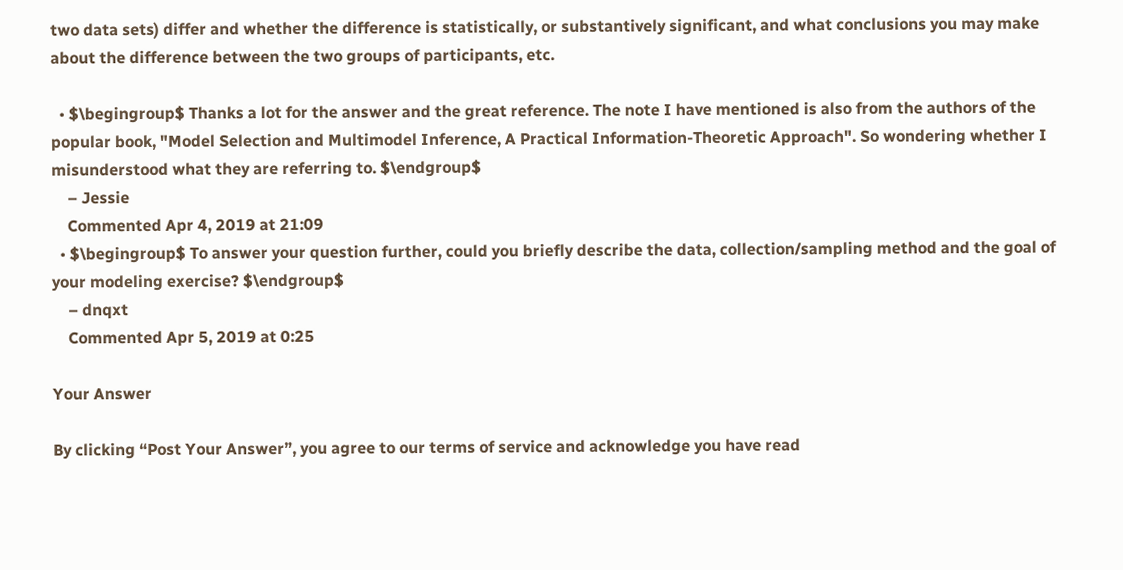two data sets) differ and whether the difference is statistically, or substantively significant, and what conclusions you may make about the difference between the two groups of participants, etc.

  • $\begingroup$ Thanks a lot for the answer and the great reference. The note I have mentioned is also from the authors of the popular book, "Model Selection and Multimodel Inference, A Practical Information-Theoretic Approach". So wondering whether I misunderstood what they are referring to. $\endgroup$
    – Jessie
    Commented Apr 4, 2019 at 21:09
  • $\begingroup$ To answer your question further, could you briefly describe the data, collection/sampling method and the goal of your modeling exercise? $\endgroup$
    – dnqxt
    Commented Apr 5, 2019 at 0:25

Your Answer

By clicking “Post Your Answer”, you agree to our terms of service and acknowledge you have read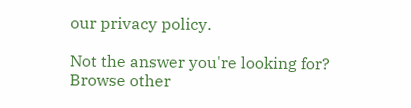our privacy policy.

Not the answer you're looking for? Browse other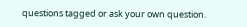questions tagged or ask your own question.